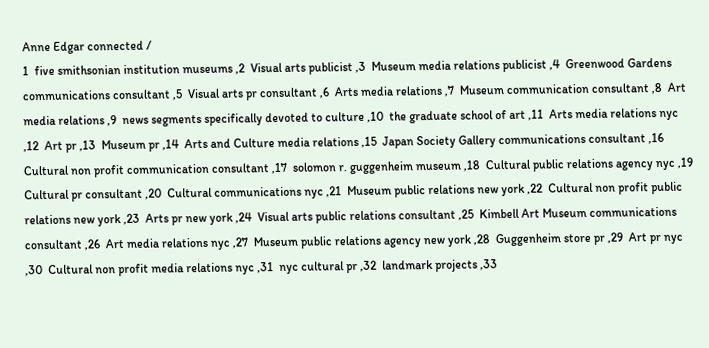Anne Edgar connected /
1  five smithsonian institution museums ,2  Visual arts publicist ,3  Museum media relations publicist ,4  Greenwood Gardens communications consultant ,5  Visual arts pr consultant ,6  Arts media relations ,7  Museum communication consultant ,8  Art media relations ,9  news segments specifically devoted to culture ,10  the graduate school of art ,11  Arts media relations nyc ,12  Art pr ,13  Museum pr ,14  Arts and Culture media relations ,15  Japan Society Gallery communications consultant ,16  Cultural non profit communication consultant ,17  solomon r. guggenheim museum ,18  Cultural public relations agency nyc ,19  Cultural pr consultant ,20  Cultural communications nyc ,21  Museum public relations new york ,22  Cultural non profit public relations new york ,23  Arts pr new york ,24  Visual arts public relations consultant ,25  Kimbell Art Museum communications consultant ,26  Art media relations nyc ,27  Museum public relations agency new york ,28  Guggenheim store pr ,29  Art pr nyc ,30  Cultural non profit media relations nyc ,31  nyc cultural pr ,32  landmark projects ,33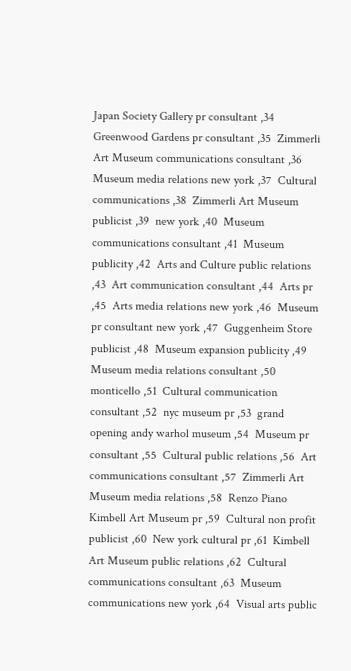Japan Society Gallery pr consultant ,34  Greenwood Gardens pr consultant ,35  Zimmerli Art Museum communications consultant ,36  Museum media relations new york ,37  Cultural communications ,38  Zimmerli Art Museum publicist ,39  new york ,40  Museum communications consultant ,41  Museum publicity ,42  Arts and Culture public relations ,43  Art communication consultant ,44  Arts pr ,45  Arts media relations new york ,46  Museum pr consultant new york ,47  Guggenheim Store publicist ,48  Museum expansion publicity ,49  Museum media relations consultant ,50  monticello ,51  Cultural communication consultant ,52  nyc museum pr ,53  grand opening andy warhol museum ,54  Museum pr consultant ,55  Cultural public relations ,56  Art communications consultant ,57  Zimmerli Art Museum media relations ,58  Renzo Piano Kimbell Art Museum pr ,59  Cultural non profit publicist ,60  New york cultural pr ,61  Kimbell Art Museum public relations ,62  Cultural communications consultant ,63  Museum communications new york ,64  Visual arts public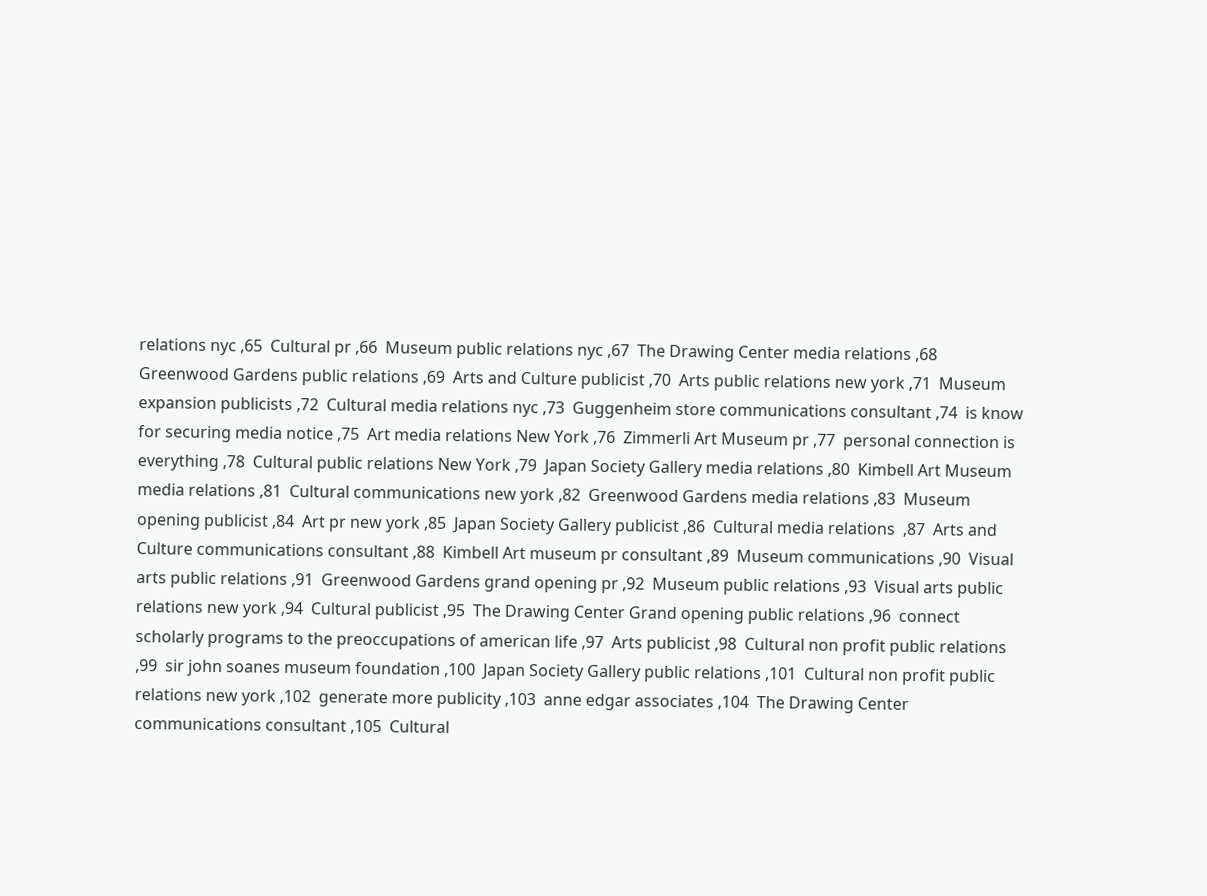relations nyc ,65  Cultural pr ,66  Museum public relations nyc ,67  The Drawing Center media relations ,68  Greenwood Gardens public relations ,69  Arts and Culture publicist ,70  Arts public relations new york ,71  Museum expansion publicists ,72  Cultural media relations nyc ,73  Guggenheim store communications consultant ,74  is know for securing media notice ,75  Art media relations New York ,76  Zimmerli Art Museum pr ,77  personal connection is everything ,78  Cultural public relations New York ,79  Japan Society Gallery media relations ,80  Kimbell Art Museum media relations ,81  Cultural communications new york ,82  Greenwood Gardens media relations ,83  Museum opening publicist ,84  Art pr new york ,85  Japan Society Gallery publicist ,86  Cultural media relations  ,87  Arts and Culture communications consultant ,88  Kimbell Art museum pr consultant ,89  Museum communications ,90  Visual arts public relations ,91  Greenwood Gardens grand opening pr ,92  Museum public relations ,93  Visual arts public relations new york ,94  Cultural publicist ,95  The Drawing Center Grand opening public relations ,96  connect scholarly programs to the preoccupations of american life ,97  Arts publicist ,98  Cultural non profit public relations ,99  sir john soanes museum foundation ,100  Japan Society Gallery public relations ,101  Cultural non profit public relations new york ,102  generate more publicity ,103  anne edgar associates ,104  The Drawing Center communications consultant ,105  Cultural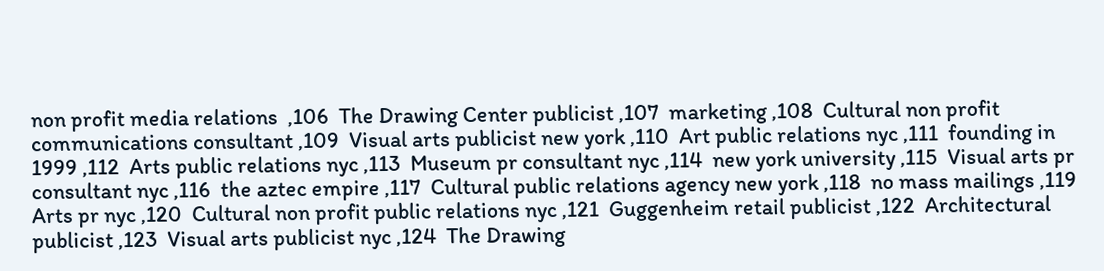non profit media relations  ,106  The Drawing Center publicist ,107  marketing ,108  Cultural non profit communications consultant ,109  Visual arts publicist new york ,110  Art public relations nyc ,111  founding in 1999 ,112  Arts public relations nyc ,113  Museum pr consultant nyc ,114  new york university ,115  Visual arts pr consultant nyc ,116  the aztec empire ,117  Cultural public relations agency new york ,118  no mass mailings ,119  Arts pr nyc ,120  Cultural non profit public relations nyc ,121  Guggenheim retail publicist ,122  Architectural publicist ,123  Visual arts publicist nyc ,124  The Drawing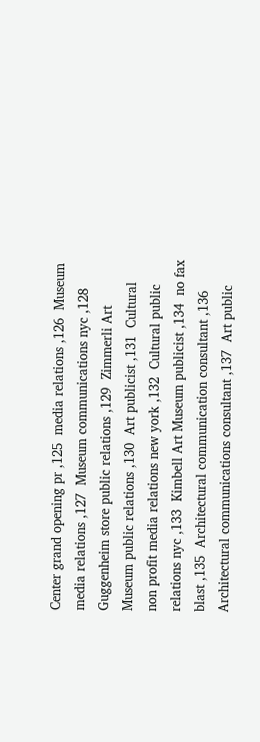Center grand opening pr ,125  media relations ,126  Museum media relations ,127  Museum communications nyc ,128  Guggenheim store public relations ,129  Zimmerli Art Museum public relations ,130  Art publicist ,131  Cultural non profit media relations new york ,132  Cultural public relations nyc ,133  Kimbell Art Museum publicist ,134  no fax blast ,135  Architectural communication consultant ,136  Architectural communications consultant ,137  Art public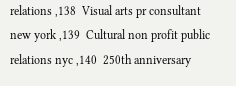relations ,138  Visual arts pr consultant new york ,139  Cultural non profit public relations nyc ,140  250th anniversary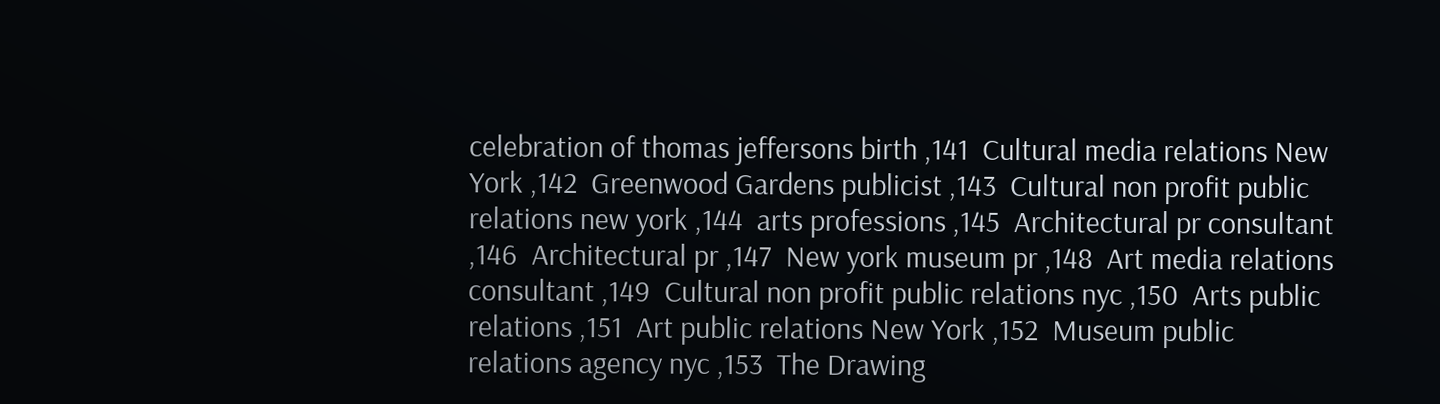celebration of thomas jeffersons birth ,141  Cultural media relations New York ,142  Greenwood Gardens publicist ,143  Cultural non profit public relations new york ,144  arts professions ,145  Architectural pr consultant ,146  Architectural pr ,147  New york museum pr ,148  Art media relations consultant ,149  Cultural non profit public relations nyc ,150  Arts public relations ,151  Art public relations New York ,152  Museum public relations agency nyc ,153  The Drawing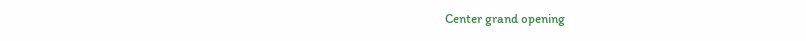Center grand opening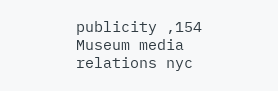publicity ,154  Museum media relations nyc